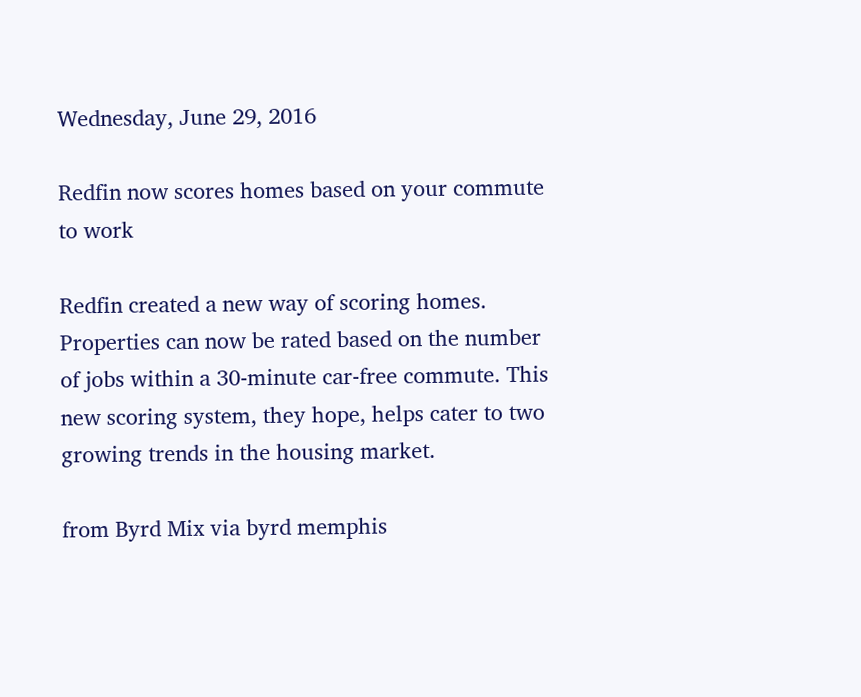Wednesday, June 29, 2016

Redfin now scores homes based on your commute to work

Redfin created a new way of scoring homes. Properties can now be rated based on the number of jobs within a 30-minute car-free commute. This new scoring system, they hope, helps cater to two growing trends in the housing market.

from Byrd Mix via byrd memphis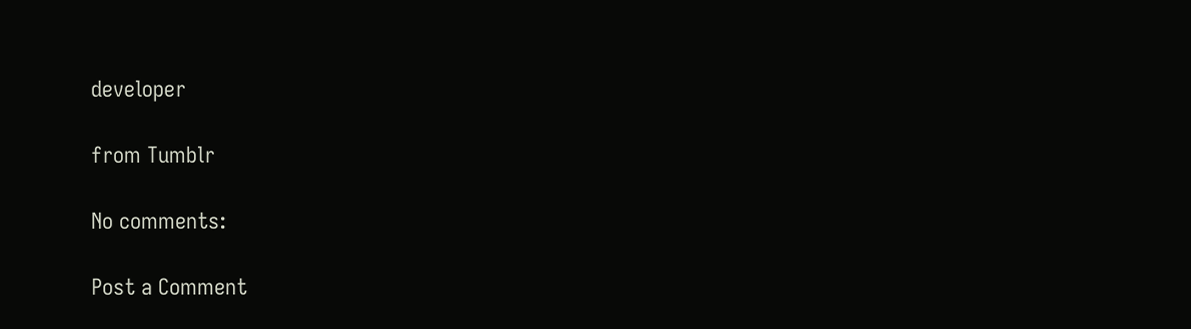developer

from Tumblr

No comments:

Post a Comment